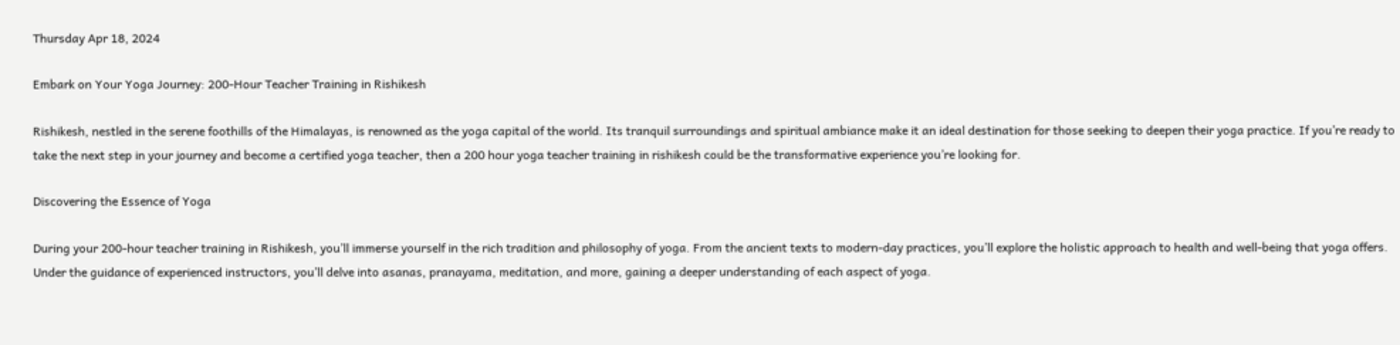Thursday Apr 18, 2024

Embark on Your Yoga Journey: 200-Hour Teacher Training in Rishikesh

Rishikesh, nestled in the serene foothills of the Himalayas, is renowned as the yoga capital of the world. Its tranquil surroundings and spiritual ambiance make it an ideal destination for those seeking to deepen their yoga practice. If you’re ready to take the next step in your journey and become a certified yoga teacher, then a 200 hour yoga teacher training in rishikesh could be the transformative experience you’re looking for.

Discovering the Essence of Yoga

During your 200-hour teacher training in Rishikesh, you’ll immerse yourself in the rich tradition and philosophy of yoga. From the ancient texts to modern-day practices, you’ll explore the holistic approach to health and well-being that yoga offers. Under the guidance of experienced instructors, you’ll delve into asanas, pranayama, meditation, and more, gaining a deeper understanding of each aspect of yoga.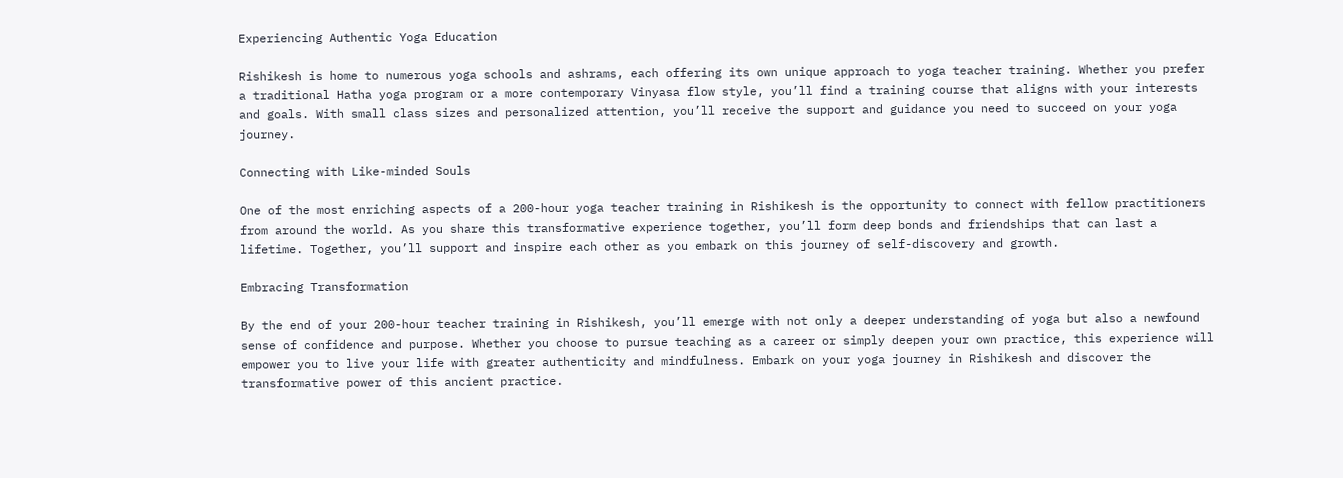Experiencing Authentic Yoga Education

Rishikesh is home to numerous yoga schools and ashrams, each offering its own unique approach to yoga teacher training. Whether you prefer a traditional Hatha yoga program or a more contemporary Vinyasa flow style, you’ll find a training course that aligns with your interests and goals. With small class sizes and personalized attention, you’ll receive the support and guidance you need to succeed on your yoga journey.

Connecting with Like-minded Souls

One of the most enriching aspects of a 200-hour yoga teacher training in Rishikesh is the opportunity to connect with fellow practitioners from around the world. As you share this transformative experience together, you’ll form deep bonds and friendships that can last a lifetime. Together, you’ll support and inspire each other as you embark on this journey of self-discovery and growth.

Embracing Transformation

By the end of your 200-hour teacher training in Rishikesh, you’ll emerge with not only a deeper understanding of yoga but also a newfound sense of confidence and purpose. Whether you choose to pursue teaching as a career or simply deepen your own practice, this experience will empower you to live your life with greater authenticity and mindfulness. Embark on your yoga journey in Rishikesh and discover the transformative power of this ancient practice.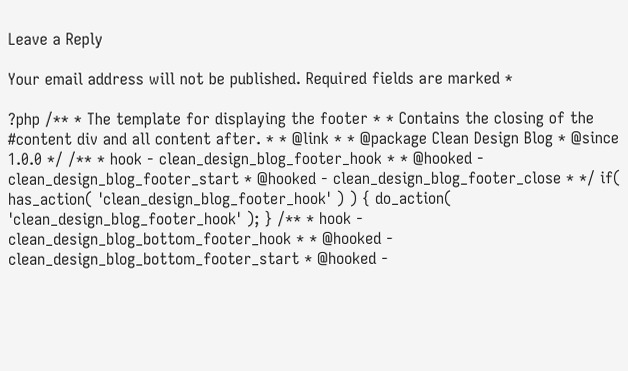Leave a Reply

Your email address will not be published. Required fields are marked *

?php /** * The template for displaying the footer * * Contains the closing of the #content div and all content after. * * @link * * @package Clean Design Blog * @since 1.0.0 */ /** * hook - clean_design_blog_footer_hook * * @hooked - clean_design_blog_footer_start * @hooked - clean_design_blog_footer_close * */ if( has_action( 'clean_design_blog_footer_hook' ) ) { do_action( 'clean_design_blog_footer_hook' ); } /** * hook - clean_design_blog_bottom_footer_hook * * @hooked - clean_design_blog_bottom_footer_start * @hooked -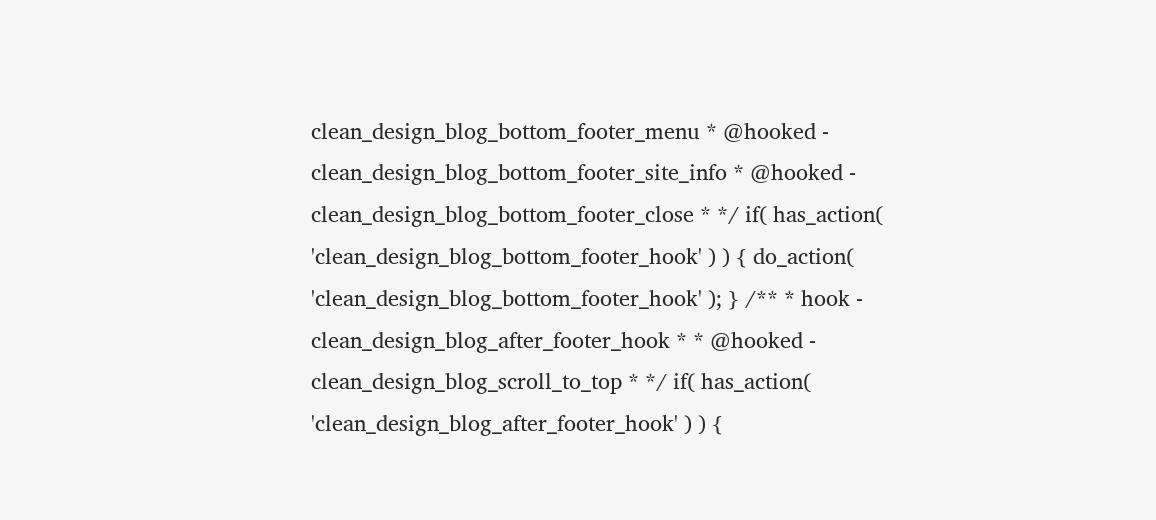clean_design_blog_bottom_footer_menu * @hooked - clean_design_blog_bottom_footer_site_info * @hooked - clean_design_blog_bottom_footer_close * */ if( has_action( 'clean_design_blog_bottom_footer_hook' ) ) { do_action( 'clean_design_blog_bottom_footer_hook' ); } /** * hook - clean_design_blog_after_footer_hook * * @hooked - clean_design_blog_scroll_to_top * */ if( has_action( 'clean_design_blog_after_footer_hook' ) ) {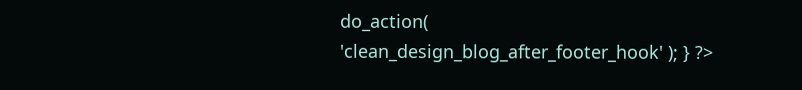do_action( 'clean_design_blog_after_footer_hook' ); } ?>